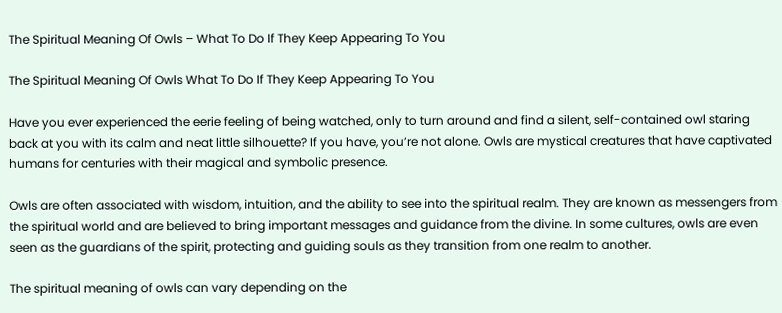The Spiritual Meaning Of Owls – What To Do If They Keep Appearing To You

The Spiritual Meaning Of Owls What To Do If They Keep Appearing To You

Have you ever experienced the eerie feeling of being watched, only to turn around and find a silent, self-contained owl staring back at you with its calm and neat little silhouette? If you have, you’re not alone. Owls are mystical creatures that have captivated humans for centuries with their magical and symbolic presence.

Owls are often associated with wisdom, intuition, and the ability to see into the spiritual realm. They are known as messengers from the spiritual world and are believed to bring important messages and guidance from the divine. In some cultures, owls are even seen as the guardians of the spirit, protecting and guiding souls as they transition from one realm to another.

The spiritual meaning of owls can vary depending on the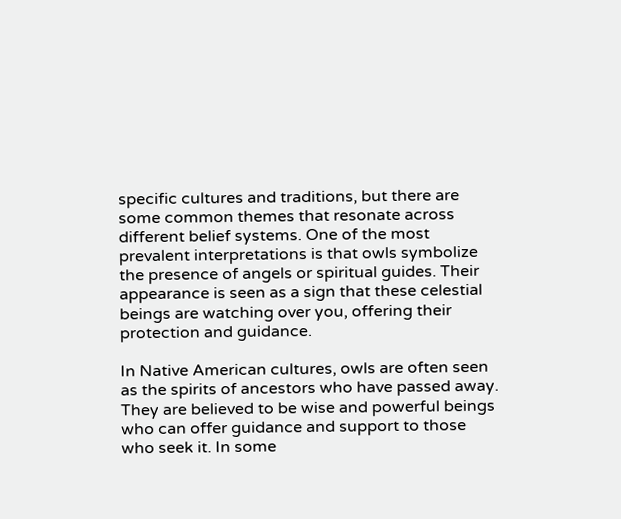specific cultures and traditions, but there are some common themes that resonate across different belief systems. One of the most prevalent interpretations is that owls symbolize the presence of angels or spiritual guides. Their appearance is seen as a sign that these celestial beings are watching over you, offering their protection and guidance.

In Native American cultures, owls are often seen as the spirits of ancestors who have passed away. They are believed to be wise and powerful beings who can offer guidance and support to those who seek it. In some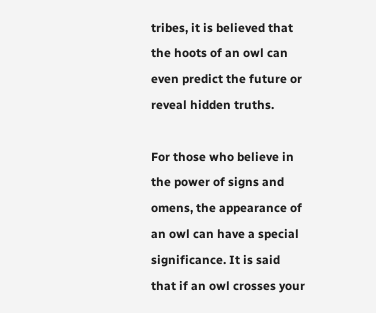tribes, it is believed that the hoots of an owl can even predict the future or reveal hidden truths.

For those who believe in the power of signs and omens, the appearance of an owl can have a special significance. It is said that if an owl crosses your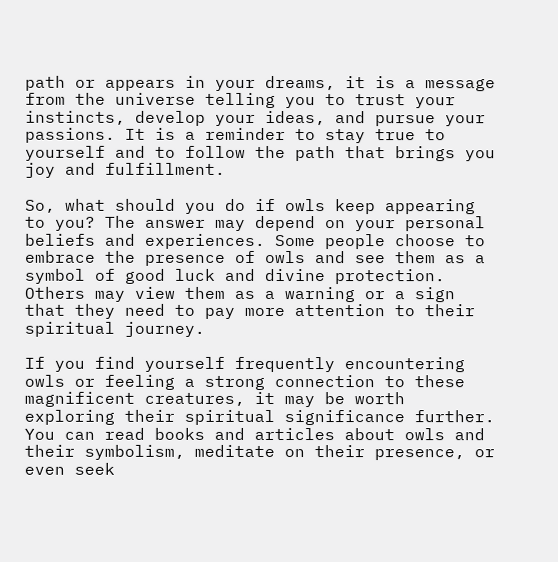path or appears in your dreams, it is a message from the universe telling you to trust your instincts, develop your ideas, and pursue your passions. It is a reminder to stay true to yourself and to follow the path that brings you joy and fulfillment.

So, what should you do if owls keep appearing to you? The answer may depend on your personal beliefs and experiences. Some people choose to embrace the presence of owls and see them as a symbol of good luck and divine protection. Others may view them as a warning or a sign that they need to pay more attention to their spiritual journey.

If you find yourself frequently encountering owls or feeling a strong connection to these magnificent creatures, it may be worth exploring their spiritual significance further. You can read books and articles about owls and their symbolism, meditate on their presence, or even seek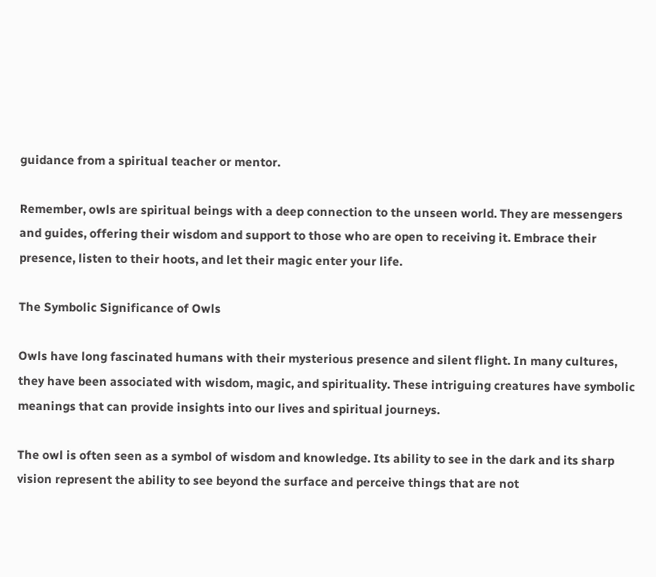guidance from a spiritual teacher or mentor.

Remember, owls are spiritual beings with a deep connection to the unseen world. They are messengers and guides, offering their wisdom and support to those who are open to receiving it. Embrace their presence, listen to their hoots, and let their magic enter your life.

The Symbolic Significance of Owls

Owls have long fascinated humans with their mysterious presence and silent flight. In many cultures, they have been associated with wisdom, magic, and spirituality. These intriguing creatures have symbolic meanings that can provide insights into our lives and spiritual journeys.

The owl is often seen as a symbol of wisdom and knowledge. Its ability to see in the dark and its sharp vision represent the ability to see beyond the surface and perceive things that are not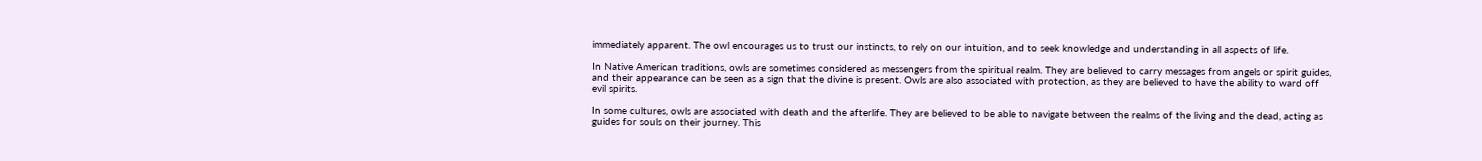immediately apparent. The owl encourages us to trust our instincts, to rely on our intuition, and to seek knowledge and understanding in all aspects of life.

In Native American traditions, owls are sometimes considered as messengers from the spiritual realm. They are believed to carry messages from angels or spirit guides, and their appearance can be seen as a sign that the divine is present. Owls are also associated with protection, as they are believed to have the ability to ward off evil spirits.

In some cultures, owls are associated with death and the afterlife. They are believed to be able to navigate between the realms of the living and the dead, acting as guides for souls on their journey. This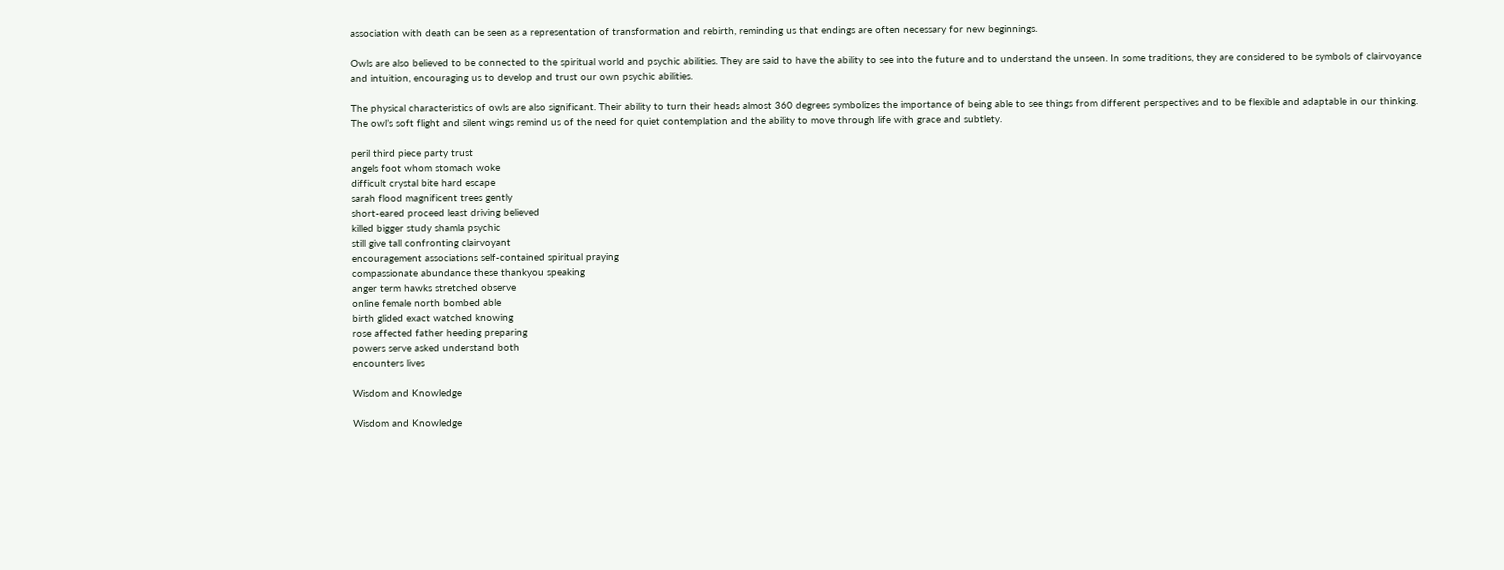association with death can be seen as a representation of transformation and rebirth, reminding us that endings are often necessary for new beginnings.

Owls are also believed to be connected to the spiritual world and psychic abilities. They are said to have the ability to see into the future and to understand the unseen. In some traditions, they are considered to be symbols of clairvoyance and intuition, encouraging us to develop and trust our own psychic abilities.

The physical characteristics of owls are also significant. Their ability to turn their heads almost 360 degrees symbolizes the importance of being able to see things from different perspectives and to be flexible and adaptable in our thinking. The owl’s soft flight and silent wings remind us of the need for quiet contemplation and the ability to move through life with grace and subtlety.

peril third piece party trust
angels foot whom stomach woke
difficult crystal bite hard escape
sarah flood magnificent trees gently
short-eared proceed least driving believed
killed bigger study shamla psychic
still give tall confronting clairvoyant
encouragement associations self-contained spiritual praying
compassionate abundance these thankyou speaking
anger term hawks stretched observe
online female north bombed able
birth glided exact watched knowing
rose affected father heeding preparing
powers serve asked understand both
encounters lives

Wisdom and Knowledge

Wisdom and Knowledge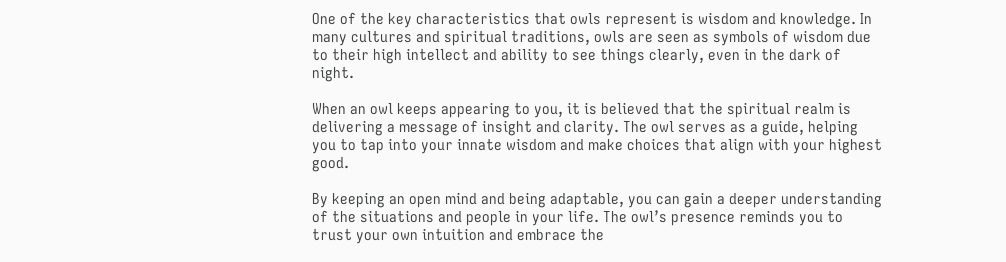One of the key characteristics that owls represent is wisdom and knowledge. In many cultures and spiritual traditions, owls are seen as symbols of wisdom due to their high intellect and ability to see things clearly, even in the dark of night.

When an owl keeps appearing to you, it is believed that the spiritual realm is delivering a message of insight and clarity. The owl serves as a guide, helping you to tap into your innate wisdom and make choices that align with your highest good.

By keeping an open mind and being adaptable, you can gain a deeper understanding of the situations and people in your life. The owl’s presence reminds you to trust your own intuition and embrace the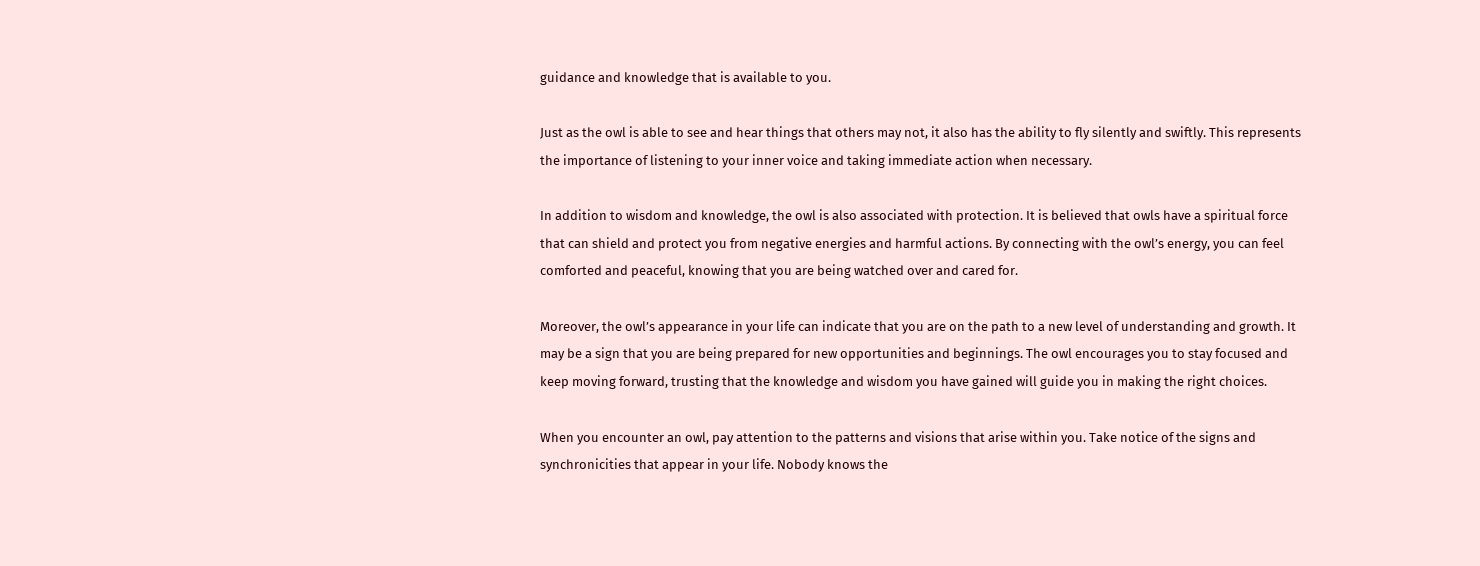guidance and knowledge that is available to you.

Just as the owl is able to see and hear things that others may not, it also has the ability to fly silently and swiftly. This represents the importance of listening to your inner voice and taking immediate action when necessary.

In addition to wisdom and knowledge, the owl is also associated with protection. It is believed that owls have a spiritual force that can shield and protect you from negative energies and harmful actions. By connecting with the owl’s energy, you can feel comforted and peaceful, knowing that you are being watched over and cared for.

Moreover, the owl’s appearance in your life can indicate that you are on the path to a new level of understanding and growth. It may be a sign that you are being prepared for new opportunities and beginnings. The owl encourages you to stay focused and keep moving forward, trusting that the knowledge and wisdom you have gained will guide you in making the right choices.

When you encounter an owl, pay attention to the patterns and visions that arise within you. Take notice of the signs and synchronicities that appear in your life. Nobody knows the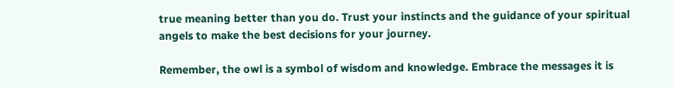true meaning better than you do. Trust your instincts and the guidance of your spiritual angels to make the best decisions for your journey.

Remember, the owl is a symbol of wisdom and knowledge. Embrace the messages it is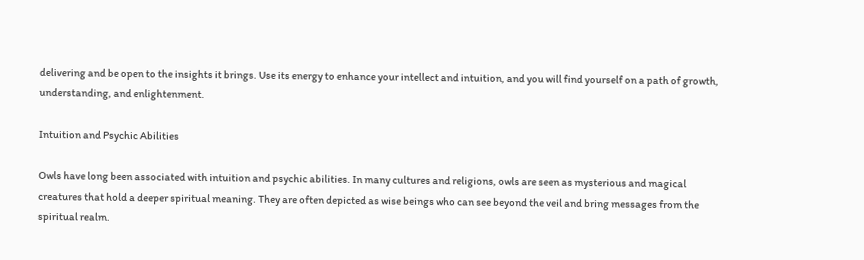delivering and be open to the insights it brings. Use its energy to enhance your intellect and intuition, and you will find yourself on a path of growth, understanding, and enlightenment.

Intuition and Psychic Abilities

Owls have long been associated with intuition and psychic abilities. In many cultures and religions, owls are seen as mysterious and magical creatures that hold a deeper spiritual meaning. They are often depicted as wise beings who can see beyond the veil and bring messages from the spiritual realm.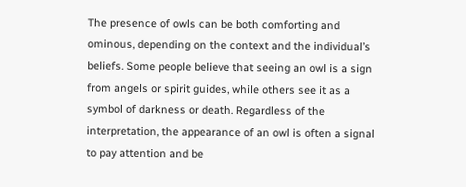The presence of owls can be both comforting and ominous, depending on the context and the individual’s beliefs. Some people believe that seeing an owl is a sign from angels or spirit guides, while others see it as a symbol of darkness or death. Regardless of the interpretation, the appearance of an owl is often a signal to pay attention and be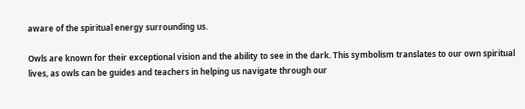aware of the spiritual energy surrounding us.

Owls are known for their exceptional vision and the ability to see in the dark. This symbolism translates to our own spiritual lives, as owls can be guides and teachers in helping us navigate through our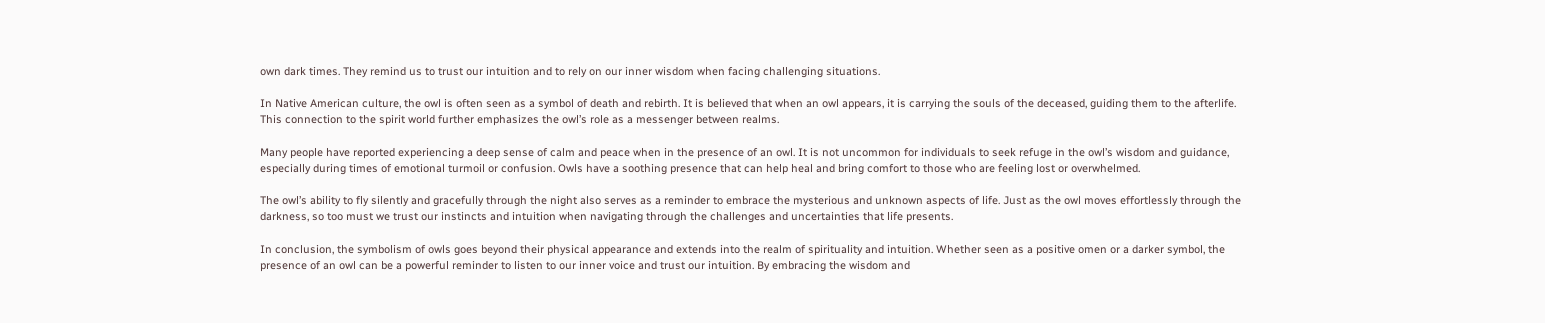own dark times. They remind us to trust our intuition and to rely on our inner wisdom when facing challenging situations.

In Native American culture, the owl is often seen as a symbol of death and rebirth. It is believed that when an owl appears, it is carrying the souls of the deceased, guiding them to the afterlife. This connection to the spirit world further emphasizes the owl’s role as a messenger between realms.

Many people have reported experiencing a deep sense of calm and peace when in the presence of an owl. It is not uncommon for individuals to seek refuge in the owl’s wisdom and guidance, especially during times of emotional turmoil or confusion. Owls have a soothing presence that can help heal and bring comfort to those who are feeling lost or overwhelmed.

The owl’s ability to fly silently and gracefully through the night also serves as a reminder to embrace the mysterious and unknown aspects of life. Just as the owl moves effortlessly through the darkness, so too must we trust our instincts and intuition when navigating through the challenges and uncertainties that life presents.

In conclusion, the symbolism of owls goes beyond their physical appearance and extends into the realm of spirituality and intuition. Whether seen as a positive omen or a darker symbol, the presence of an owl can be a powerful reminder to listen to our inner voice and trust our intuition. By embracing the wisdom and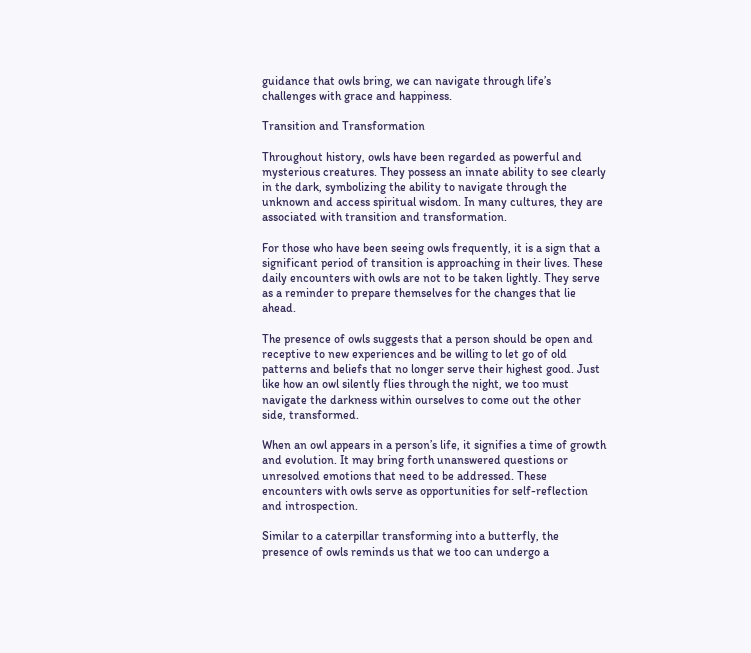guidance that owls bring, we can navigate through life’s challenges with grace and happiness.

Transition and Transformation

Throughout history, owls have been regarded as powerful and mysterious creatures. They possess an innate ability to see clearly in the dark, symbolizing the ability to navigate through the unknown and access spiritual wisdom. In many cultures, they are associated with transition and transformation.

For those who have been seeing owls frequently, it is a sign that a significant period of transition is approaching in their lives. These daily encounters with owls are not to be taken lightly. They serve as a reminder to prepare themselves for the changes that lie ahead.

The presence of owls suggests that a person should be open and receptive to new experiences and be willing to let go of old patterns and beliefs that no longer serve their highest good. Just like how an owl silently flies through the night, we too must navigate the darkness within ourselves to come out the other side, transformed.

When an owl appears in a person’s life, it signifies a time of growth and evolution. It may bring forth unanswered questions or unresolved emotions that need to be addressed. These encounters with owls serve as opportunities for self-reflection and introspection.

Similar to a caterpillar transforming into a butterfly, the presence of owls reminds us that we too can undergo a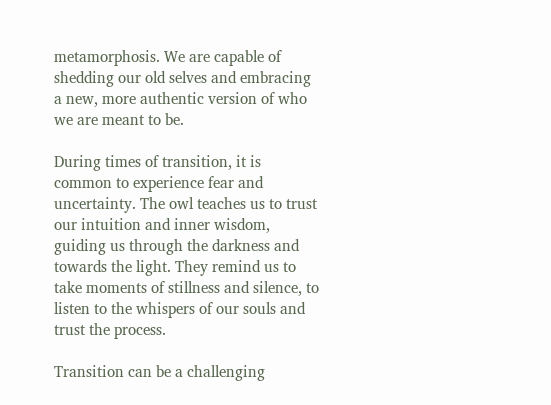metamorphosis. We are capable of shedding our old selves and embracing a new, more authentic version of who we are meant to be.

During times of transition, it is common to experience fear and uncertainty. The owl teaches us to trust our intuition and inner wisdom, guiding us through the darkness and towards the light. They remind us to take moments of stillness and silence, to listen to the whispers of our souls and trust the process.

Transition can be a challenging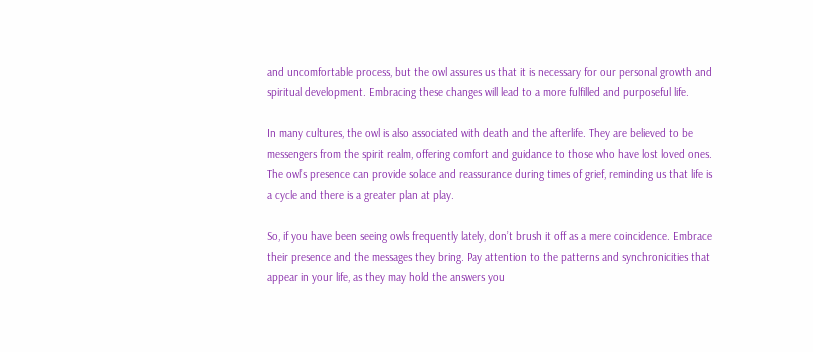and uncomfortable process, but the owl assures us that it is necessary for our personal growth and spiritual development. Embracing these changes will lead to a more fulfilled and purposeful life.

In many cultures, the owl is also associated with death and the afterlife. They are believed to be messengers from the spirit realm, offering comfort and guidance to those who have lost loved ones. The owl’s presence can provide solace and reassurance during times of grief, reminding us that life is a cycle and there is a greater plan at play.

So, if you have been seeing owls frequently lately, don’t brush it off as a mere coincidence. Embrace their presence and the messages they bring. Pay attention to the patterns and synchronicities that appear in your life, as they may hold the answers you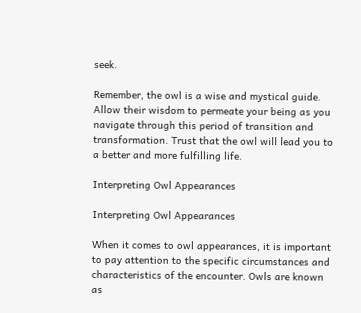seek.

Remember, the owl is a wise and mystical guide. Allow their wisdom to permeate your being as you navigate through this period of transition and transformation. Trust that the owl will lead you to a better and more fulfilling life.

Interpreting Owl Appearances

Interpreting Owl Appearances

When it comes to owl appearances, it is important to pay attention to the specific circumstances and characteristics of the encounter. Owls are known as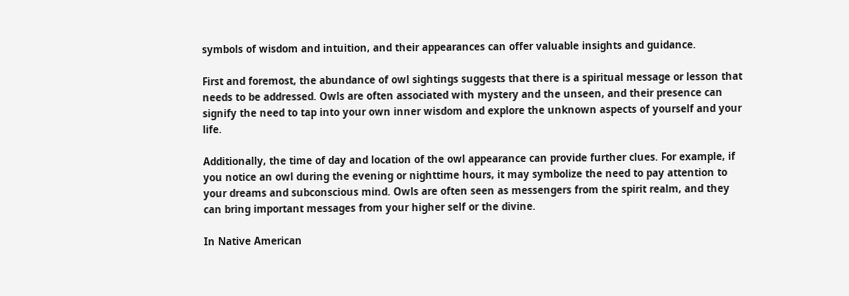symbols of wisdom and intuition, and their appearances can offer valuable insights and guidance.

First and foremost, the abundance of owl sightings suggests that there is a spiritual message or lesson that needs to be addressed. Owls are often associated with mystery and the unseen, and their presence can signify the need to tap into your own inner wisdom and explore the unknown aspects of yourself and your life.

Additionally, the time of day and location of the owl appearance can provide further clues. For example, if you notice an owl during the evening or nighttime hours, it may symbolize the need to pay attention to your dreams and subconscious mind. Owls are often seen as messengers from the spirit realm, and they can bring important messages from your higher self or the divine.

In Native American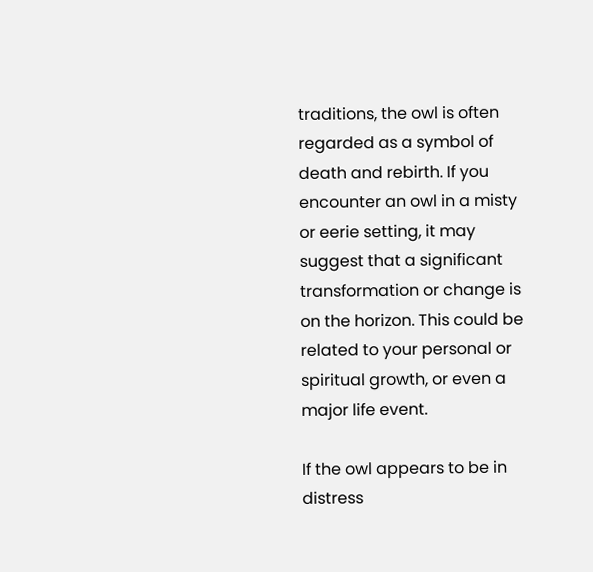traditions, the owl is often regarded as a symbol of death and rebirth. If you encounter an owl in a misty or eerie setting, it may suggest that a significant transformation or change is on the horizon. This could be related to your personal or spiritual growth, or even a major life event.

If the owl appears to be in distress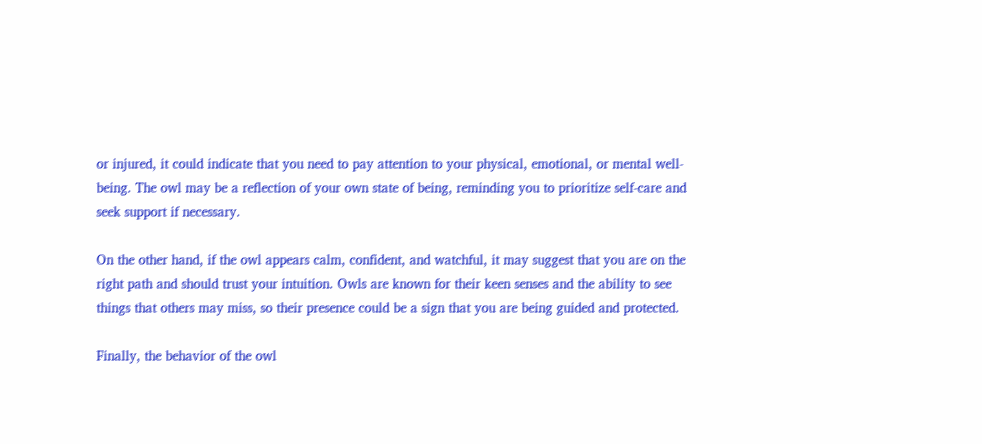or injured, it could indicate that you need to pay attention to your physical, emotional, or mental well-being. The owl may be a reflection of your own state of being, reminding you to prioritize self-care and seek support if necessary.

On the other hand, if the owl appears calm, confident, and watchful, it may suggest that you are on the right path and should trust your intuition. Owls are known for their keen senses and the ability to see things that others may miss, so their presence could be a sign that you are being guided and protected.

Finally, the behavior of the owl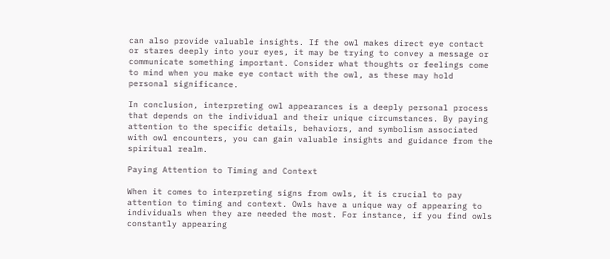can also provide valuable insights. If the owl makes direct eye contact or stares deeply into your eyes, it may be trying to convey a message or communicate something important. Consider what thoughts or feelings come to mind when you make eye contact with the owl, as these may hold personal significance.

In conclusion, interpreting owl appearances is a deeply personal process that depends on the individual and their unique circumstances. By paying attention to the specific details, behaviors, and symbolism associated with owl encounters, you can gain valuable insights and guidance from the spiritual realm.

Paying Attention to Timing and Context

When it comes to interpreting signs from owls, it is crucial to pay attention to timing and context. Owls have a unique way of appearing to individuals when they are needed the most. For instance, if you find owls constantly appearing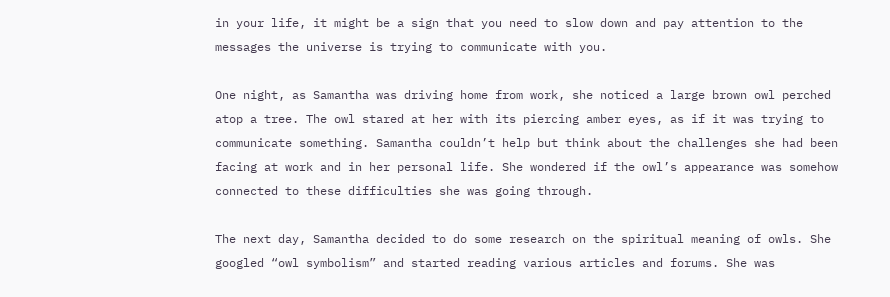in your life, it might be a sign that you need to slow down and pay attention to the messages the universe is trying to communicate with you.

One night, as Samantha was driving home from work, she noticed a large brown owl perched atop a tree. The owl stared at her with its piercing amber eyes, as if it was trying to communicate something. Samantha couldn’t help but think about the challenges she had been facing at work and in her personal life. She wondered if the owl’s appearance was somehow connected to these difficulties she was going through.

The next day, Samantha decided to do some research on the spiritual meaning of owls. She googled “owl symbolism” and started reading various articles and forums. She was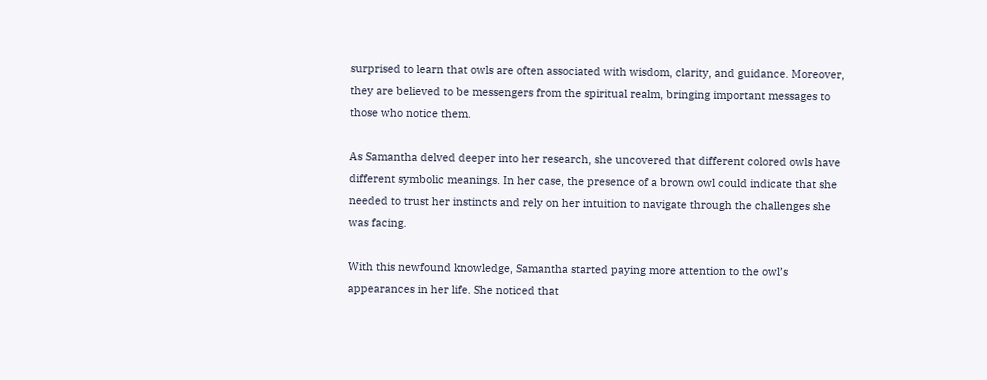surprised to learn that owls are often associated with wisdom, clarity, and guidance. Moreover, they are believed to be messengers from the spiritual realm, bringing important messages to those who notice them.

As Samantha delved deeper into her research, she uncovered that different colored owls have different symbolic meanings. In her case, the presence of a brown owl could indicate that she needed to trust her instincts and rely on her intuition to navigate through the challenges she was facing.

With this newfound knowledge, Samantha started paying more attention to the owl’s appearances in her life. She noticed that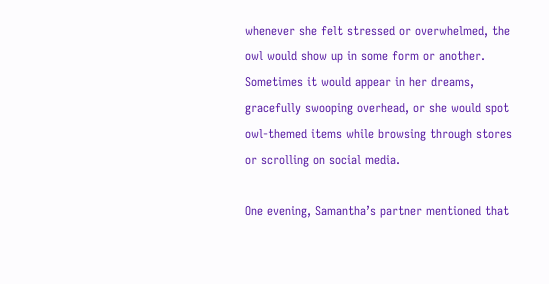whenever she felt stressed or overwhelmed, the owl would show up in some form or another. Sometimes it would appear in her dreams, gracefully swooping overhead, or she would spot owl-themed items while browsing through stores or scrolling on social media.

One evening, Samantha’s partner mentioned that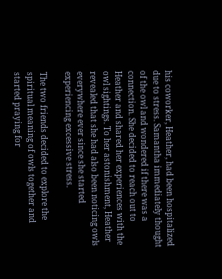his coworker, Heather, had been hospitalized due to stress. Samantha immediately thought of the owl and wondered if there was a connection. She decided to reach out to Heather and shared her experiences with the owl sightings. To her astonishment, Heather revealed that she had also been noticing owls everywhere ever since she started experiencing excessive stress.

The two friends decided to explore the spiritual meaning of owls together and started praying for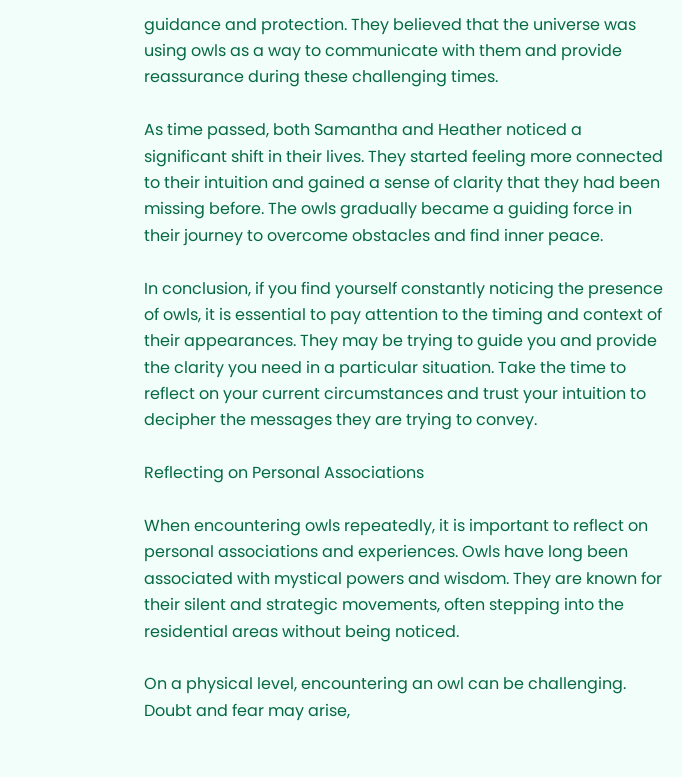guidance and protection. They believed that the universe was using owls as a way to communicate with them and provide reassurance during these challenging times.

As time passed, both Samantha and Heather noticed a significant shift in their lives. They started feeling more connected to their intuition and gained a sense of clarity that they had been missing before. The owls gradually became a guiding force in their journey to overcome obstacles and find inner peace.

In conclusion, if you find yourself constantly noticing the presence of owls, it is essential to pay attention to the timing and context of their appearances. They may be trying to guide you and provide the clarity you need in a particular situation. Take the time to reflect on your current circumstances and trust your intuition to decipher the messages they are trying to convey.

Reflecting on Personal Associations

When encountering owls repeatedly, it is important to reflect on personal associations and experiences. Owls have long been associated with mystical powers and wisdom. They are known for their silent and strategic movements, often stepping into the residential areas without being noticed.

On a physical level, encountering an owl can be challenging. Doubt and fear may arise,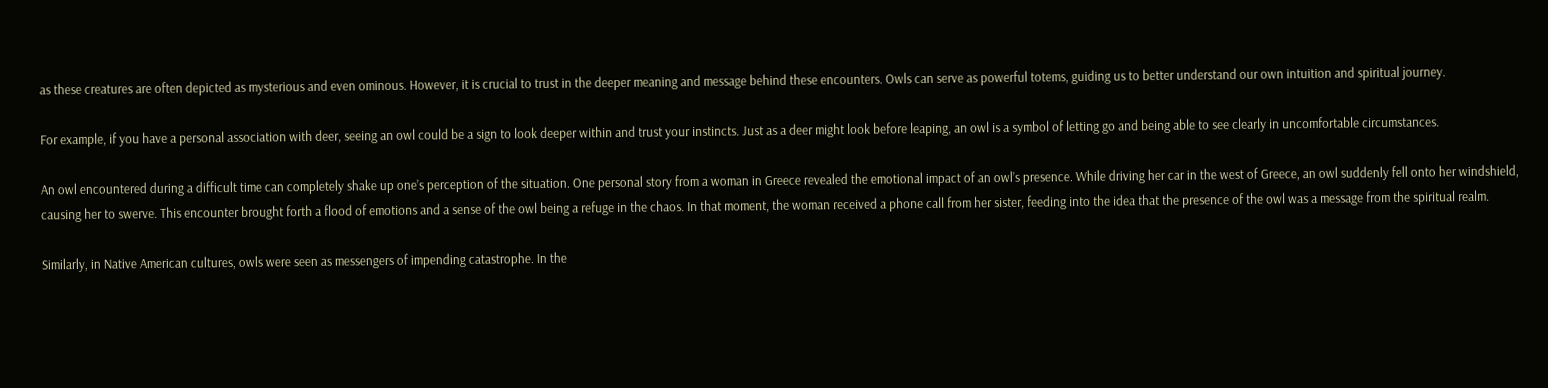as these creatures are often depicted as mysterious and even ominous. However, it is crucial to trust in the deeper meaning and message behind these encounters. Owls can serve as powerful totems, guiding us to better understand our own intuition and spiritual journey.

For example, if you have a personal association with deer, seeing an owl could be a sign to look deeper within and trust your instincts. Just as a deer might look before leaping, an owl is a symbol of letting go and being able to see clearly in uncomfortable circumstances.

An owl encountered during a difficult time can completely shake up one’s perception of the situation. One personal story from a woman in Greece revealed the emotional impact of an owl’s presence. While driving her car in the west of Greece, an owl suddenly fell onto her windshield, causing her to swerve. This encounter brought forth a flood of emotions and a sense of the owl being a refuge in the chaos. In that moment, the woman received a phone call from her sister, feeding into the idea that the presence of the owl was a message from the spiritual realm.

Similarly, in Native American cultures, owls were seen as messengers of impending catastrophe. In the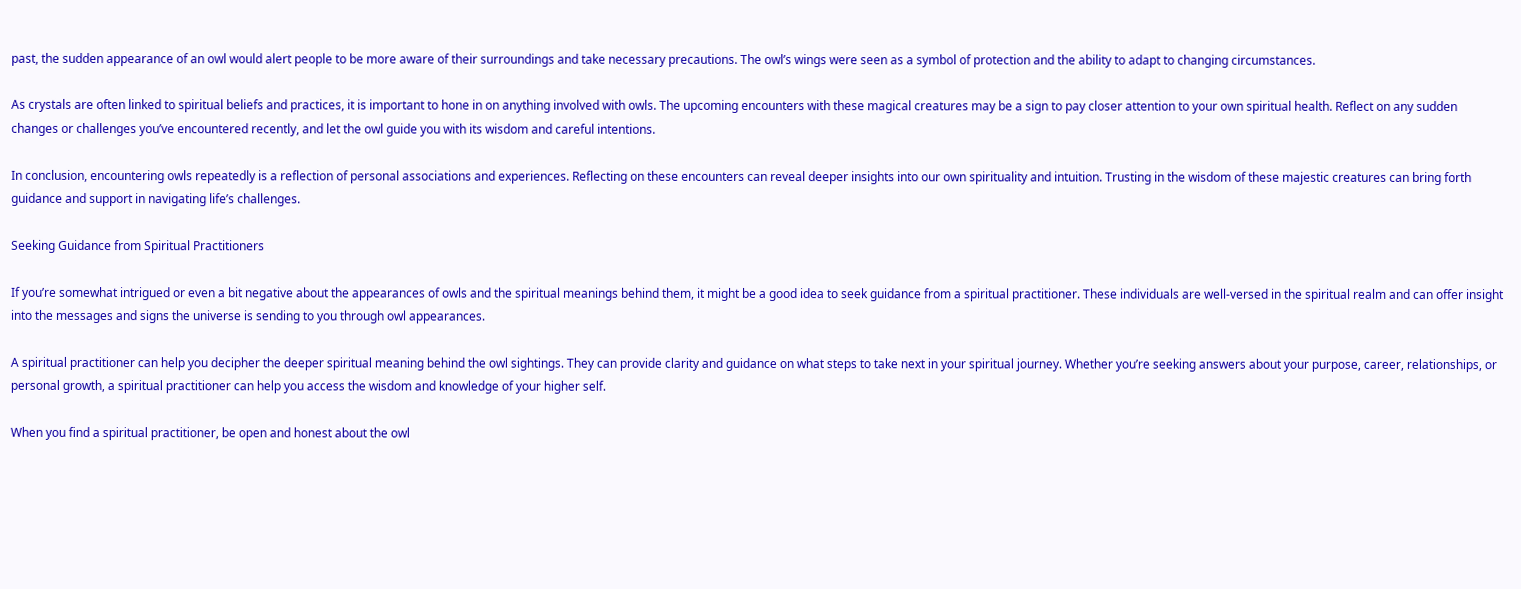past, the sudden appearance of an owl would alert people to be more aware of their surroundings and take necessary precautions. The owl’s wings were seen as a symbol of protection and the ability to adapt to changing circumstances.

As crystals are often linked to spiritual beliefs and practices, it is important to hone in on anything involved with owls. The upcoming encounters with these magical creatures may be a sign to pay closer attention to your own spiritual health. Reflect on any sudden changes or challenges you’ve encountered recently, and let the owl guide you with its wisdom and careful intentions.

In conclusion, encountering owls repeatedly is a reflection of personal associations and experiences. Reflecting on these encounters can reveal deeper insights into our own spirituality and intuition. Trusting in the wisdom of these majestic creatures can bring forth guidance and support in navigating life’s challenges.

Seeking Guidance from Spiritual Practitioners

If you’re somewhat intrigued or even a bit negative about the appearances of owls and the spiritual meanings behind them, it might be a good idea to seek guidance from a spiritual practitioner. These individuals are well-versed in the spiritual realm and can offer insight into the messages and signs the universe is sending to you through owl appearances.

A spiritual practitioner can help you decipher the deeper spiritual meaning behind the owl sightings. They can provide clarity and guidance on what steps to take next in your spiritual journey. Whether you’re seeking answers about your purpose, career, relationships, or personal growth, a spiritual practitioner can help you access the wisdom and knowledge of your higher self.

When you find a spiritual practitioner, be open and honest about the owl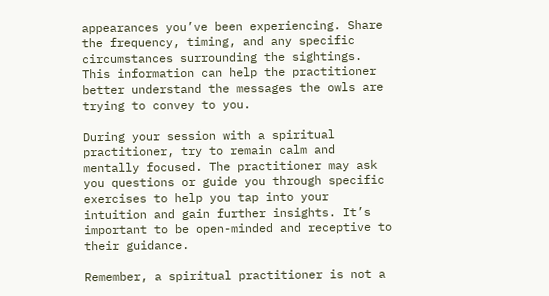appearances you’ve been experiencing. Share the frequency, timing, and any specific circumstances surrounding the sightings. This information can help the practitioner better understand the messages the owls are trying to convey to you.

During your session with a spiritual practitioner, try to remain calm and mentally focused. The practitioner may ask you questions or guide you through specific exercises to help you tap into your intuition and gain further insights. It’s important to be open-minded and receptive to their guidance.

Remember, a spiritual practitioner is not a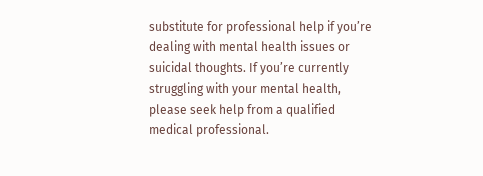substitute for professional help if you’re dealing with mental health issues or suicidal thoughts. If you’re currently struggling with your mental health, please seek help from a qualified medical professional.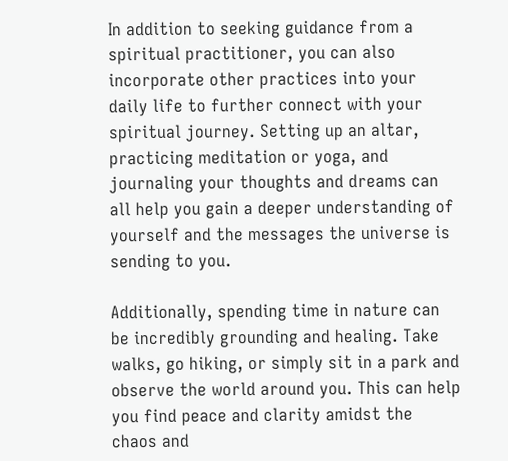In addition to seeking guidance from a spiritual practitioner, you can also incorporate other practices into your daily life to further connect with your spiritual journey. Setting up an altar, practicing meditation or yoga, and journaling your thoughts and dreams can all help you gain a deeper understanding of yourself and the messages the universe is sending to you.

Additionally, spending time in nature can be incredibly grounding and healing. Take walks, go hiking, or simply sit in a park and observe the world around you. This can help you find peace and clarity amidst the chaos and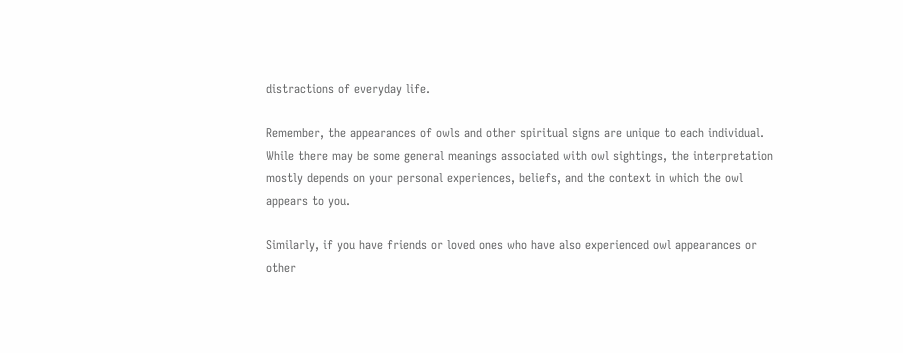distractions of everyday life.

Remember, the appearances of owls and other spiritual signs are unique to each individual. While there may be some general meanings associated with owl sightings, the interpretation mostly depends on your personal experiences, beliefs, and the context in which the owl appears to you.

Similarly, if you have friends or loved ones who have also experienced owl appearances or other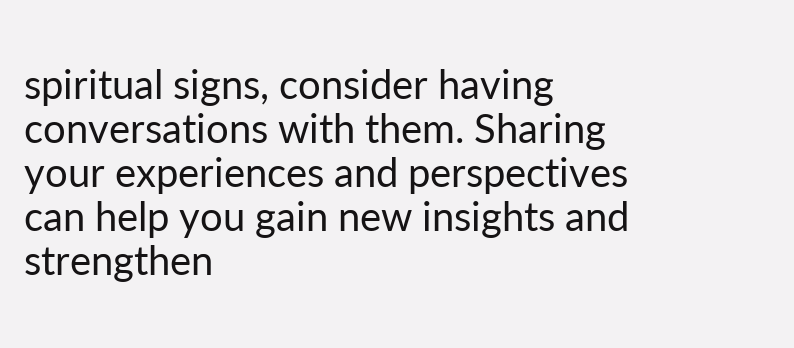spiritual signs, consider having conversations with them. Sharing your experiences and perspectives can help you gain new insights and strengthen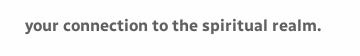your connection to the spiritual realm.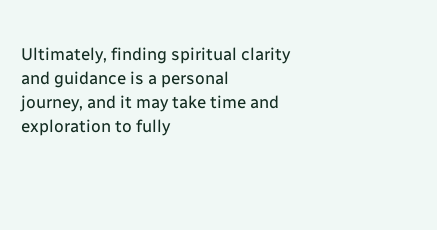Ultimately, finding spiritual clarity and guidance is a personal journey, and it may take time and exploration to fully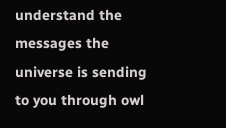understand the messages the universe is sending to you through owl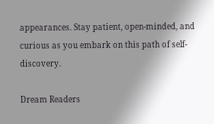appearances. Stay patient, open-minded, and curious as you embark on this path of self-discovery.

Dream Readers